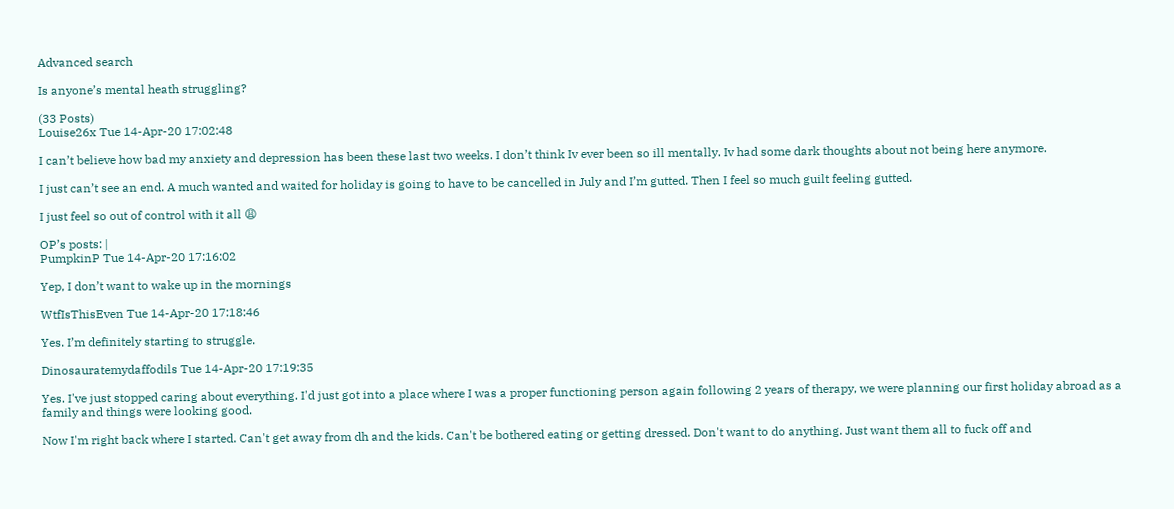Advanced search

Is anyone’s mental heath struggling?

(33 Posts)
Louise26x Tue 14-Apr-20 17:02:48

I can’t believe how bad my anxiety and depression has been these last two weeks. I don’t think Iv ever been so ill mentally. Iv had some dark thoughts about not being here anymore.

I just can’t see an end. A much wanted and waited for holiday is going to have to be cancelled in July and I’m gutted. Then I feel so much guilt feeling gutted.

I just feel so out of control with it all 😩

OP’s posts: |
PumpkinP Tue 14-Apr-20 17:16:02

Yep, I don’t want to wake up in the mornings

WtfIsThisEven Tue 14-Apr-20 17:18:46

Yes. I’m definitely starting to struggle.

Dinosauratemydaffodils Tue 14-Apr-20 17:19:35

Yes. I've just stopped caring about everything. I'd just got into a place where I was a proper functioning person again following 2 years of therapy, we were planning our first holiday abroad as a family and things were looking good.

Now I'm right back where I started. Can't get away from dh and the kids. Can't be bothered eating or getting dressed. Don't want to do anything. Just want them all to fuck off and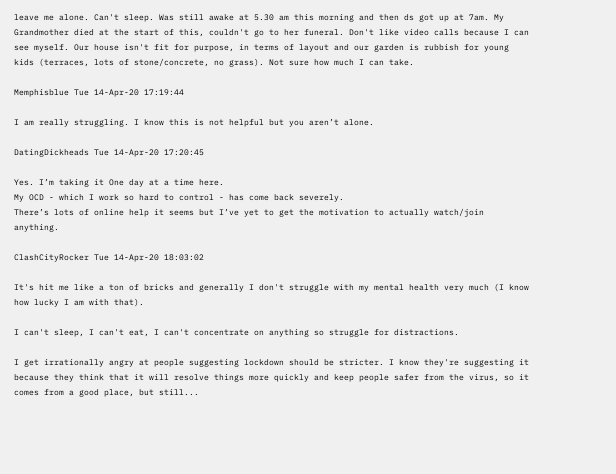leave me alone. Can't sleep. Was still awake at 5.30 am this morning and then ds got up at 7am. My Grandmother died at the start of this, couldn't go to her funeral. Don't like video calls because I can see myself. Our house isn't fit for purpose, in terms of layout and our garden is rubbish for young kids (terraces, lots of stone/concrete, no grass). Not sure how much I can take.

Memphisblue Tue 14-Apr-20 17:19:44

I am really struggling. I know this is not helpful but you aren’t alone.

DatingDickheads Tue 14-Apr-20 17:20:45

Yes. I’m taking it One day at a time here.
My OCD - which I work so hard to control - has come back severely.
There’s lots of online help it seems but I’ve yet to get the motivation to actually watch/join anything.

ClashCityRocker Tue 14-Apr-20 18:03:02

It's hit me like a ton of bricks and generally I don't struggle with my mental health very much (I know how lucky I am with that).

I can't sleep, I can't eat, I can't concentrate on anything so struggle for distractions.

I get irrationally angry at people suggesting lockdown should be stricter. I know they're suggesting it because they think that it will resolve things more quickly and keep people safer from the virus, so it comes from a good place, but still...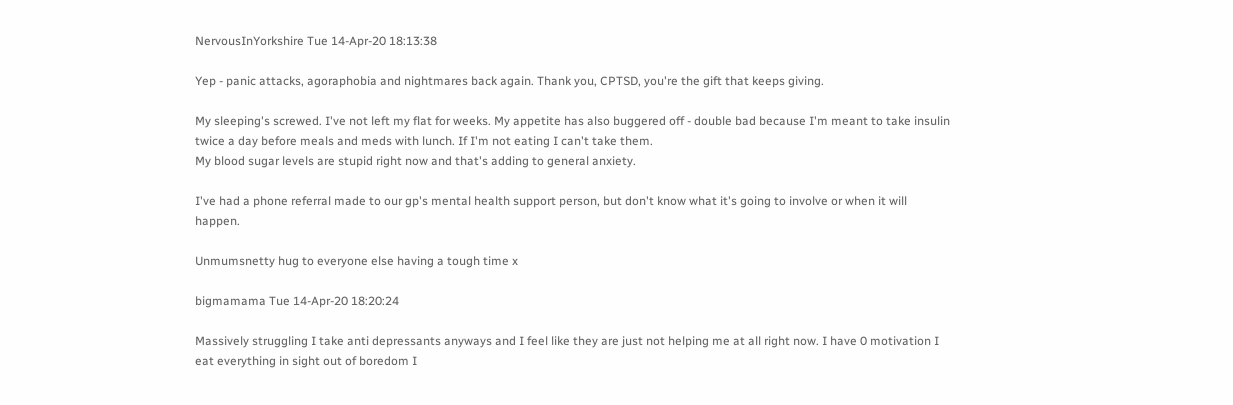NervousInYorkshire Tue 14-Apr-20 18:13:38

Yep - panic attacks, agoraphobia and nightmares back again. Thank you, CPTSD, you're the gift that keeps giving.

My sleeping's screwed. I've not left my flat for weeks. My appetite has also buggered off - double bad because I'm meant to take insulin twice a day before meals and meds with lunch. If I'm not eating I can't take them.
My blood sugar levels are stupid right now and that's adding to general anxiety.

I've had a phone referral made to our gp's mental health support person, but don't know what it's going to involve or when it will happen.

Unmumsnetty hug to everyone else having a tough time x

bigmamama Tue 14-Apr-20 18:20:24

Massively struggling I take anti depressants anyways and I feel like they are just not helping me at all right now. I have 0 motivation I eat everything in sight out of boredom I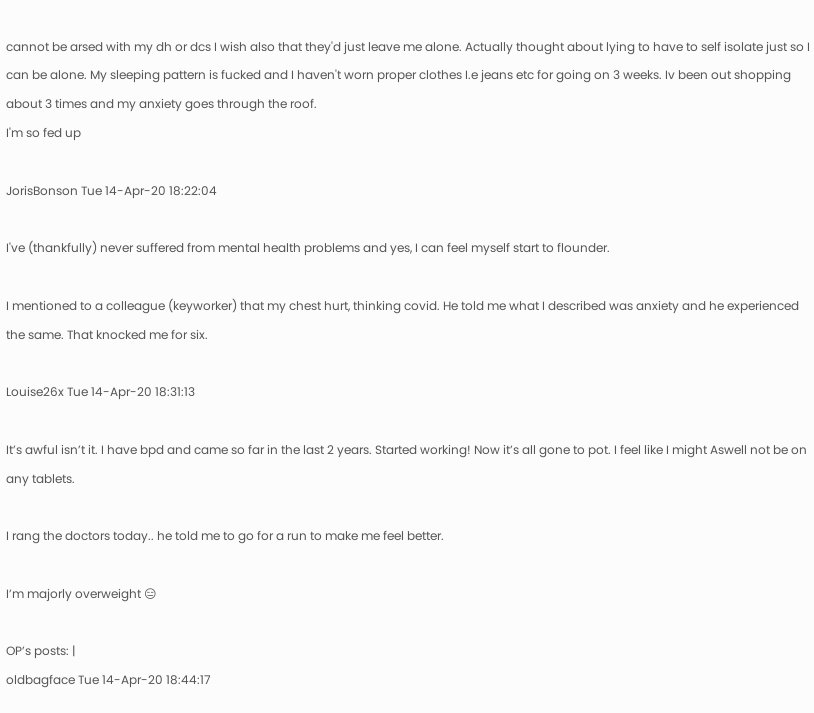cannot be arsed with my dh or dcs I wish also that they'd just leave me alone. Actually thought about lying to have to self isolate just so I can be alone. My sleeping pattern is fucked and I haven't worn proper clothes I.e jeans etc for going on 3 weeks. Iv been out shopping about 3 times and my anxiety goes through the roof.
I'm so fed up

JorisBonson Tue 14-Apr-20 18:22:04

I've (thankfully) never suffered from mental health problems and yes, I can feel myself start to flounder.

I mentioned to a colleague (keyworker) that my chest hurt, thinking covid. He told me what I described was anxiety and he experienced the same. That knocked me for six.

Louise26x Tue 14-Apr-20 18:31:13

It’s awful isn’t it. I have bpd and came so far in the last 2 years. Started working! Now it’s all gone to pot. I feel like I might Aswell not be on any tablets.

I rang the doctors today.. he told me to go for a run to make me feel better.

I’m majorly overweight 😑

OP’s posts: |
oldbagface Tue 14-Apr-20 18:44:17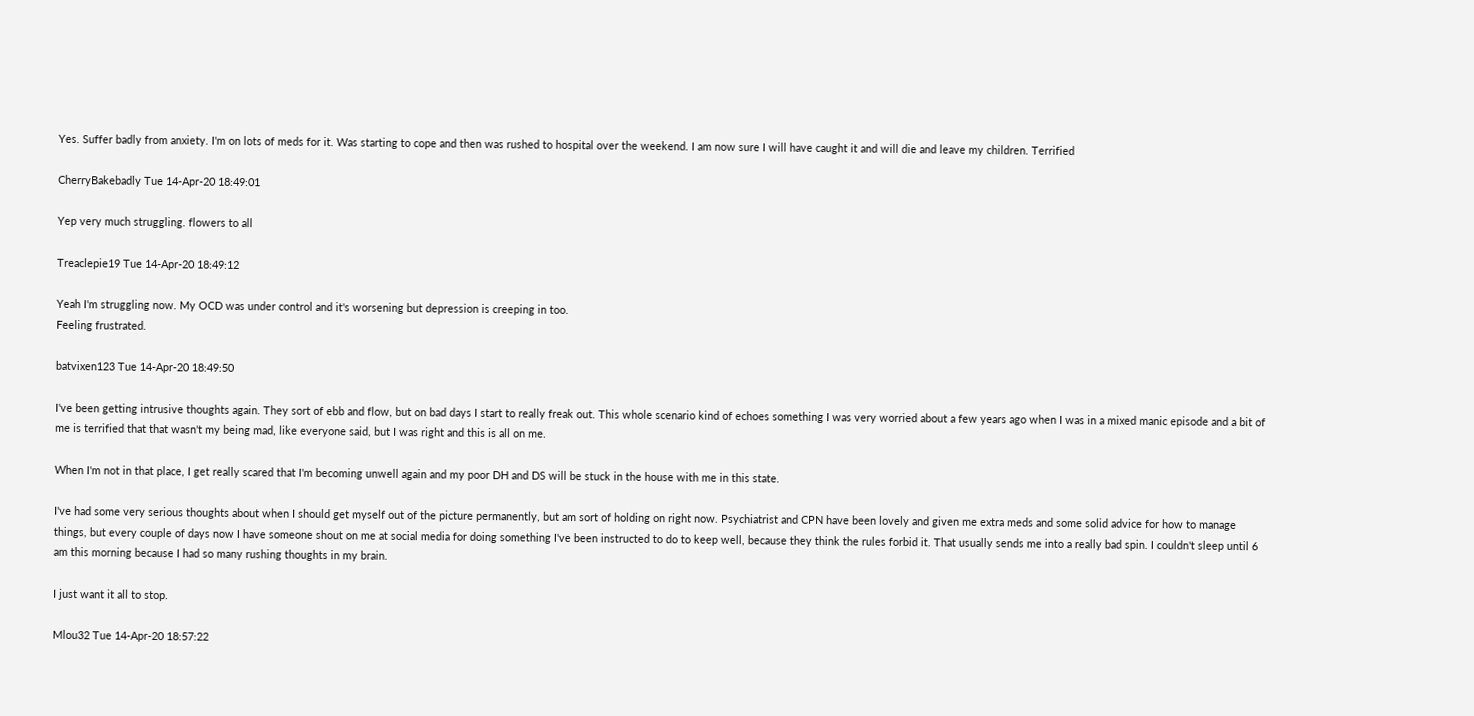Yes. Suffer badly from anxiety. I'm on lots of meds for it. Was starting to cope and then was rushed to hospital over the weekend. I am now sure I will have caught it and will die and leave my children. Terrified

CherryBakebadly Tue 14-Apr-20 18:49:01

Yep very much struggling. flowers to all

Treaclepie19 Tue 14-Apr-20 18:49:12

Yeah I'm struggling now. My OCD was under control and it's worsening but depression is creeping in too.
Feeling frustrated.

batvixen123 Tue 14-Apr-20 18:49:50

I've been getting intrusive thoughts again. They sort of ebb and flow, but on bad days I start to really freak out. This whole scenario kind of echoes something I was very worried about a few years ago when I was in a mixed manic episode and a bit of me is terrified that that wasn't my being mad, like everyone said, but I was right and this is all on me.

When I'm not in that place, I get really scared that I'm becoming unwell again and my poor DH and DS will be stuck in the house with me in this state.

I've had some very serious thoughts about when I should get myself out of the picture permanently, but am sort of holding on right now. Psychiatrist and CPN have been lovely and given me extra meds and some solid advice for how to manage things, but every couple of days now I have someone shout on me at social media for doing something I've been instructed to do to keep well, because they think the rules forbid it. That usually sends me into a really bad spin. I couldn't sleep until 6 am this morning because I had so many rushing thoughts in my brain.

I just want it all to stop.

Mlou32 Tue 14-Apr-20 18:57:22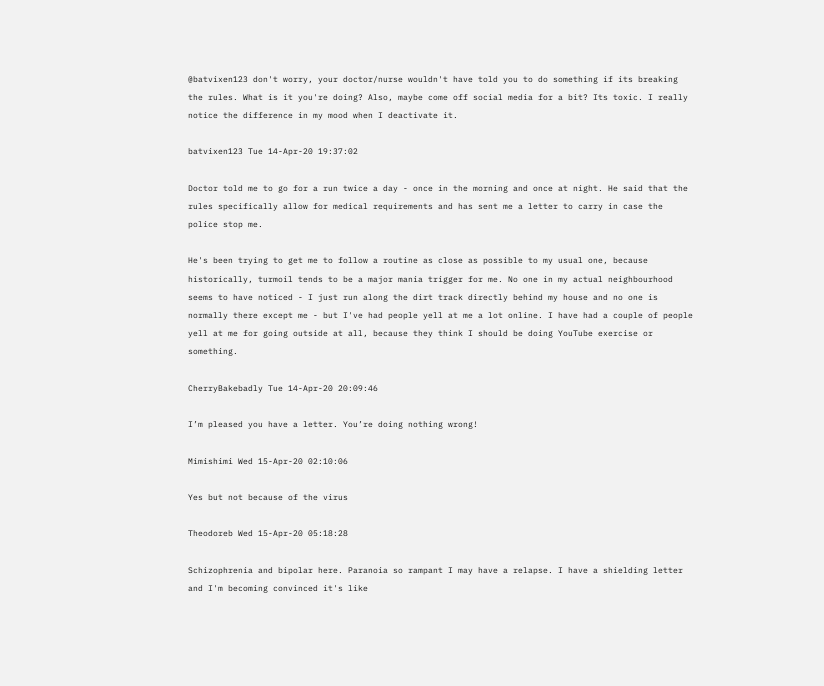@batvixen123 don't worry, your doctor/nurse wouldn't have told you to do something if its breaking the rules. What is it you're doing? Also, maybe come off social media for a bit? Its toxic. I really notice the difference in my mood when I deactivate it.

batvixen123 Tue 14-Apr-20 19:37:02

Doctor told me to go for a run twice a day - once in the morning and once at night. He said that the rules specifically allow for medical requirements and has sent me a letter to carry in case the police stop me.

He's been trying to get me to follow a routine as close as possible to my usual one, because historically, turmoil tends to be a major mania trigger for me. No one in my actual neighbourhood seems to have noticed - I just run along the dirt track directly behind my house and no one is normally there except me - but I've had people yell at me a lot online. I have had a couple of people yell at me for going outside at all, because they think I should be doing YouTube exercise or something.

CherryBakebadly Tue 14-Apr-20 20:09:46

I’m pleased you have a letter. You’re doing nothing wrong!

Mimishimi Wed 15-Apr-20 02:10:06

Yes but not because of the virus

Theodoreb Wed 15-Apr-20 05:18:28

Schizophrenia and bipolar here. Paranoia so rampant I may have a relapse. I have a shielding letter and I'm becoming convinced it's like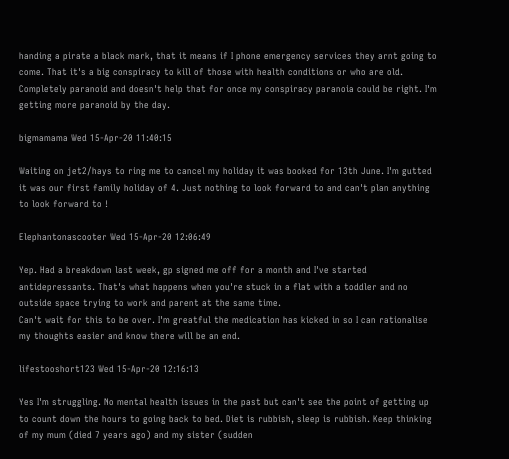handing a pirate a black mark, that it means if I phone emergency services they arnt going to come. That it's a big conspiracy to kill of those with health conditions or who are old. Completely paranoid and doesn't help that for once my conspiracy paranoia could be right. I'm getting more paranoid by the day.

bigmamama Wed 15-Apr-20 11:40:15

Waiting on jet2/hays to ring me to cancel my holiday it was booked for 13th June. I'm gutted it was our first family holiday of 4. Just nothing to look forward to and can't plan anything to look forward to !

Elephantonascooter Wed 15-Apr-20 12:06:49

Yep. Had a breakdown last week, gp signed me off for a month and I've started antidepressants. That's what happens when you're stuck in a flat with a toddler and no outside space trying to work and parent at the same time.
Can't wait for this to be over. I'm greatful the medication has kicked in so I can rationalise my thoughts easier and know there will be an end.

lifestooshort123 Wed 15-Apr-20 12:16:13

Yes I'm struggling. No mental health issues in the past but can't see the point of getting up to count down the hours to going back to bed. Diet is rubbish, sleep is rubbish. Keep thinking of my mum (died 7 years ago) and my sister (sudden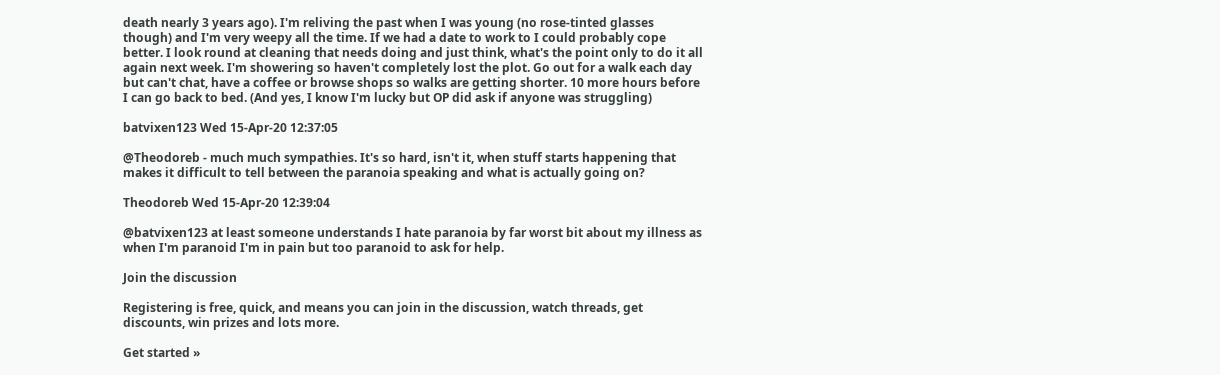death nearly 3 years ago). I'm reliving the past when I was young (no rose-tinted glasses though) and I'm very weepy all the time. If we had a date to work to I could probably cope better. I look round at cleaning that needs doing and just think, what's the point only to do it all again next week. I'm showering so haven't completely lost the plot. Go out for a walk each day but can't chat, have a coffee or browse shops so walks are getting shorter. 10 more hours before I can go back to bed. (And yes, I know I'm lucky but OP did ask if anyone was struggling)

batvixen123 Wed 15-Apr-20 12:37:05

@Theodoreb - much much sympathies. It's so hard, isn't it, when stuff starts happening that makes it difficult to tell between the paranoia speaking and what is actually going on?

Theodoreb Wed 15-Apr-20 12:39:04

@batvixen123 at least someone understands I hate paranoia by far worst bit about my illness as when I'm paranoid I'm in pain but too paranoid to ask for help.

Join the discussion

Registering is free, quick, and means you can join in the discussion, watch threads, get discounts, win prizes and lots more.

Get started »